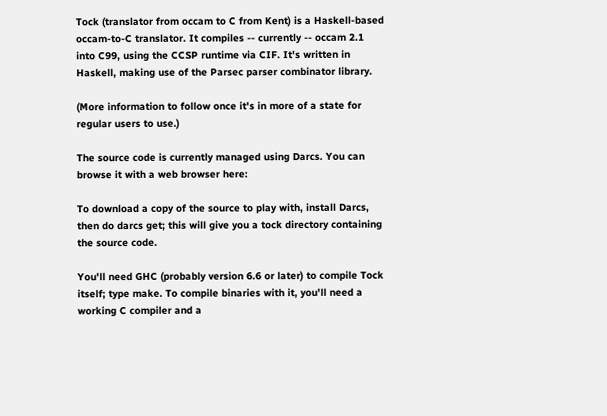Tock (translator from occam to C from Kent) is a Haskell-based occam-to-C translator. It compiles -- currently -- occam 2.1 into C99, using the CCSP runtime via CIF. It's written in Haskell, making use of the Parsec parser combinator library.

(More information to follow once it's in more of a state for regular users to use.)

The source code is currently managed using Darcs. You can browse it with a web browser here:

To download a copy of the source to play with, install Darcs, then do darcs get; this will give you a tock directory containing the source code.

You'll need GHC (probably version 6.6 or later) to compile Tock itself; type make. To compile binaries with it, you'll need a working C compiler and a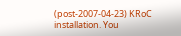(post-2007-04-23) KRoC installation. You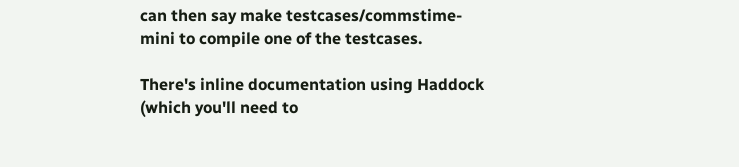can then say make testcases/commstime-mini to compile one of the testcases.

There's inline documentation using Haddock (which you'll need to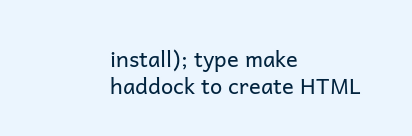install); type make haddock to create HTML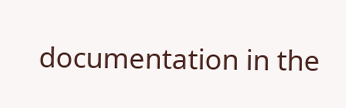documentation in the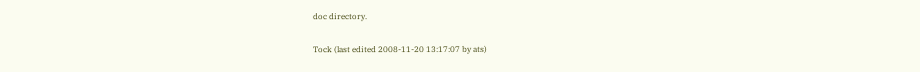doc directory.

Tock (last edited 2008-11-20 13:17:07 by ats)